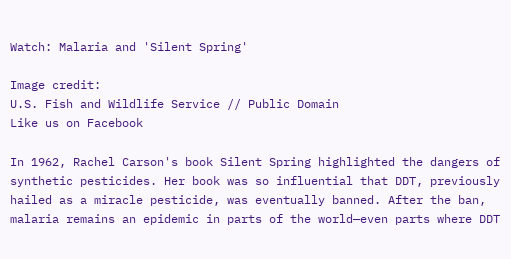Watch: Malaria and 'Silent Spring'

Image credit:
U.S. Fish and Wildlife Service // Public Domain
Like us on Facebook

In 1962, Rachel Carson's book Silent Spring highlighted the dangers of synthetic pesticides. Her book was so influential that DDT, previously hailed as a miracle pesticide, was eventually banned. After the ban, malaria remains an epidemic in parts of the world—even parts where DDT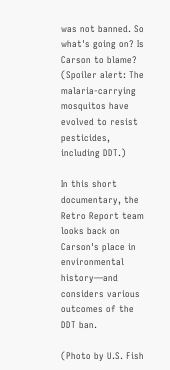was not banned. So what's going on? Is Carson to blame? (Spoiler alert: The malaria-carrying mosquitos have evolved to resist pesticides, including DDT.)

In this short documentary, the Retro Report team looks back on Carson's place in environmental history—and considers various outcomes of the DDT ban.

(Photo by U.S. Fish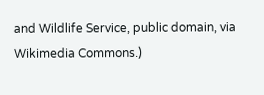and Wildlife Service, public domain, via Wikimedia Commons.)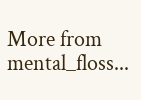More from mental_floss...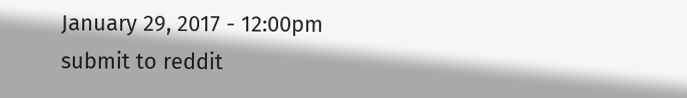January 29, 2017 - 12:00pm
submit to reddit